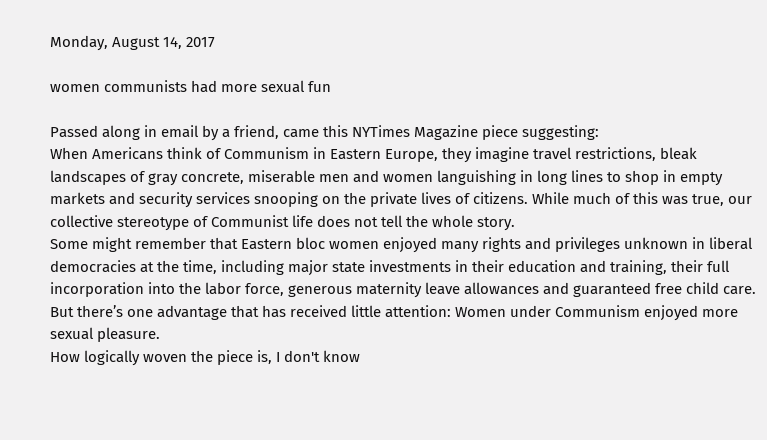Monday, August 14, 2017

women communists had more sexual fun

Passed along in email by a friend, came this NYTimes Magazine piece suggesting:
When Americans think of Communism in Eastern Europe, they imagine travel restrictions, bleak landscapes of gray concrete, miserable men and women languishing in long lines to shop in empty markets and security services snooping on the private lives of citizens. While much of this was true, our collective stereotype of Communist life does not tell the whole story.
Some might remember that Eastern bloc women enjoyed many rights and privileges unknown in liberal democracies at the time, including major state investments in their education and training, their full incorporation into the labor force, generous maternity leave allowances and guaranteed free child care. But there’s one advantage that has received little attention: Women under Communism enjoyed more sexual pleasure.
How logically woven the piece is, I don't know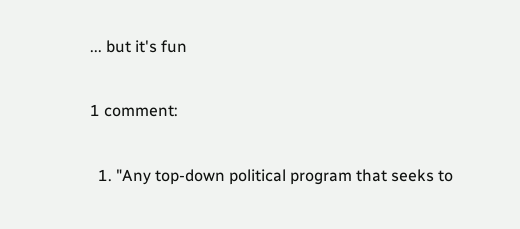... but it's fun

1 comment:

  1. "Any top-down political program that seeks to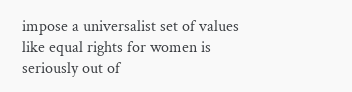impose a universalist set of values like equal rights for women is seriously out of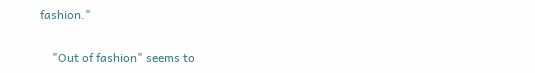fashion."

    "Out of fashion" seems to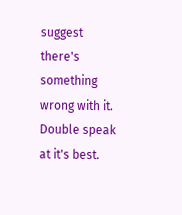suggest there's something wrong with it. Double speak at it's best.